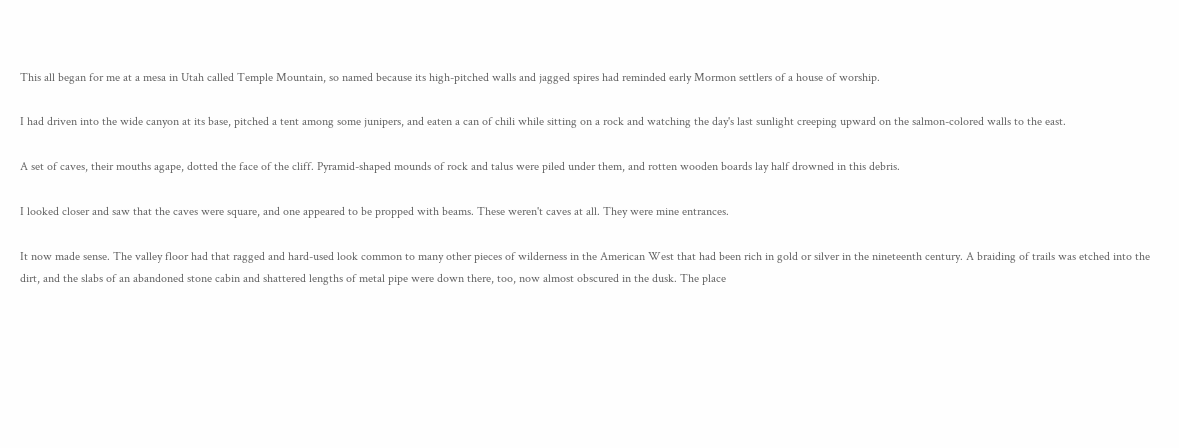This all began for me at a mesa in Utah called Temple Mountain, so named because its high-pitched walls and jagged spires had reminded early Mormon settlers of a house of worship.

I had driven into the wide canyon at its base, pitched a tent among some junipers, and eaten a can of chili while sitting on a rock and watching the day's last sunlight creeping upward on the salmon-colored walls to the east.

A set of caves, their mouths agape, dotted the face of the cliff. Pyramid-shaped mounds of rock and talus were piled under them, and rotten wooden boards lay half drowned in this debris.

I looked closer and saw that the caves were square, and one appeared to be propped with beams. These weren't caves at all. They were mine entrances.

It now made sense. The valley floor had that ragged and hard-used look common to many other pieces of wilderness in the American West that had been rich in gold or silver in the nineteenth century. A braiding of trails was etched into the dirt, and the slabs of an abandoned stone cabin and shattered lengths of metal pipe were down there, too, now almost obscured in the dusk. The place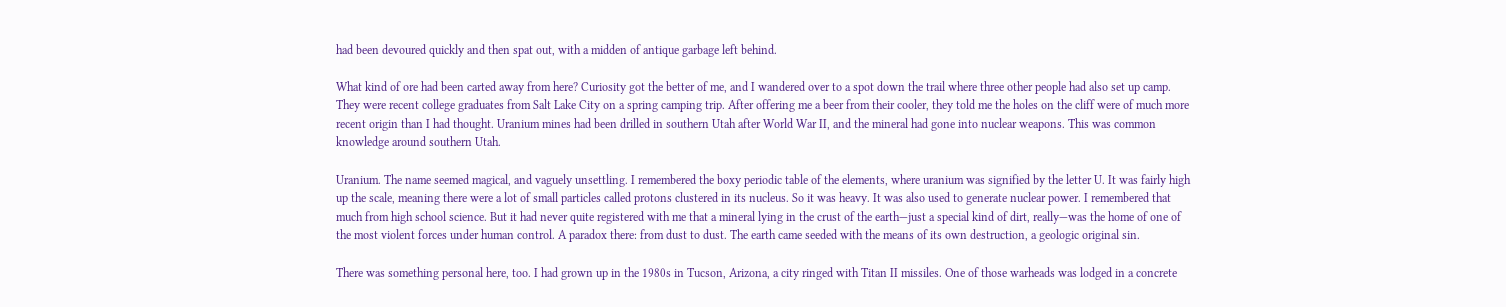had been devoured quickly and then spat out, with a midden of antique garbage left behind.

What kind of ore had been carted away from here? Curiosity got the better of me, and I wandered over to a spot down the trail where three other people had also set up camp. They were recent college graduates from Salt Lake City on a spring camping trip. After offering me a beer from their cooler, they told me the holes on the cliff were of much more recent origin than I had thought. Uranium mines had been drilled in southern Utah after World War II, and the mineral had gone into nuclear weapons. This was common knowledge around southern Utah.

Uranium. The name seemed magical, and vaguely unsettling. I remembered the boxy periodic table of the elements, where uranium was signified by the letter U. It was fairly high up the scale, meaning there were a lot of small particles called protons clustered in its nucleus. So it was heavy. It was also used to generate nuclear power. I remembered that much from high school science. But it had never quite registered with me that a mineral lying in the crust of the earth—just a special kind of dirt, really—was the home of one of the most violent forces under human control. A paradox there: from dust to dust. The earth came seeded with the means of its own destruction, a geologic original sin.

There was something personal here, too. I had grown up in the 1980s in Tucson, Arizona, a city ringed with Titan II missiles. One of those warheads was lodged in a concrete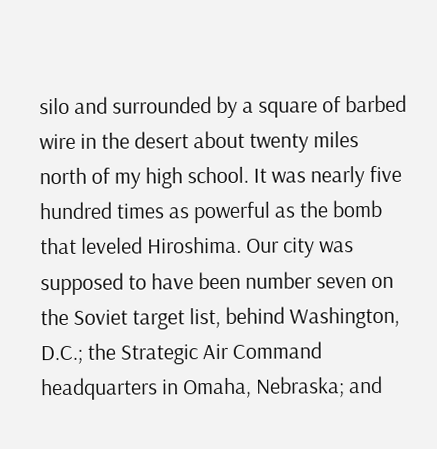silo and surrounded by a square of barbed wire in the desert about twenty miles north of my high school. It was nearly five hundred times as powerful as the bomb that leveled Hiroshima. Our city was supposed to have been number seven on the Soviet target list, behind Washington, D.C.; the Strategic Air Command headquarters in Omaha, Nebraska; and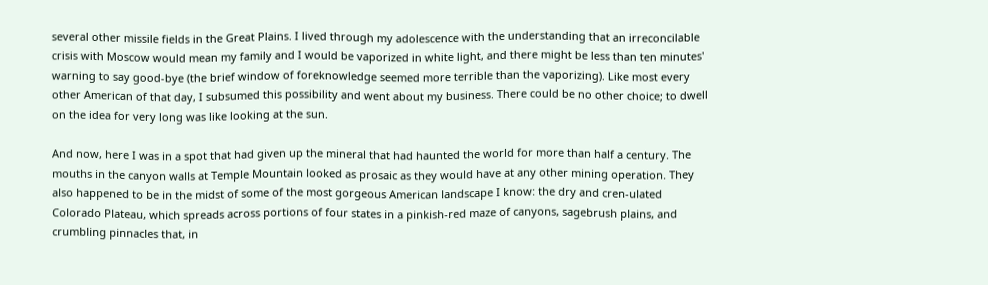several other missile fields in the Great Plains. I lived through my adolescence with the understanding that an irreconcilable crisis with Moscow would mean my family and I would be vaporized in white light, and there might be less than ten minutes' warning to say good-bye (the brief window of foreknowledge seemed more terrible than the vaporizing). Like most every other American of that day, I subsumed this possibility and went about my business. There could be no other choice; to dwell on the idea for very long was like looking at the sun.

And now, here I was in a spot that had given up the mineral that had haunted the world for more than half a century. The mouths in the canyon walls at Temple Mountain looked as prosaic as they would have at any other mining operation. They also happened to be in the midst of some of the most gorgeous American landscape I know: the dry and cren-ulated Colorado Plateau, which spreads across portions of four states in a pinkish-red maze of canyons, sagebrush plains, and crumbling pinnacles that, in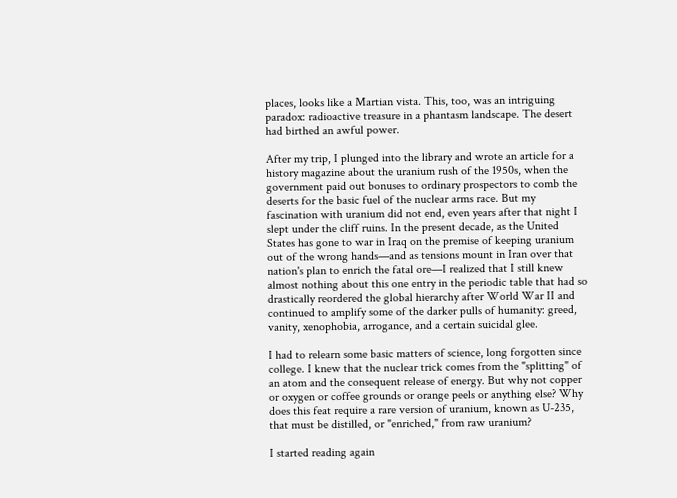places, looks like a Martian vista. This, too, was an intriguing paradox: radioactive treasure in a phantasm landscape. The desert had birthed an awful power.

After my trip, I plunged into the library and wrote an article for a history magazine about the uranium rush of the 1950s, when the government paid out bonuses to ordinary prospectors to comb the deserts for the basic fuel of the nuclear arms race. But my fascination with uranium did not end, even years after that night I slept under the cliff ruins. In the present decade, as the United States has gone to war in Iraq on the premise of keeping uranium out of the wrong hands—and as tensions mount in Iran over that nation's plan to enrich the fatal ore—I realized that I still knew almost nothing about this one entry in the periodic table that had so drastically reordered the global hierarchy after World War II and continued to amplify some of the darker pulls of humanity: greed, vanity, xenophobia, arrogance, and a certain suicidal glee.

I had to relearn some basic matters of science, long forgotten since college. I knew that the nuclear trick comes from the "splitting" of an atom and the consequent release of energy. But why not copper or oxygen or coffee grounds or orange peels or anything else? Why does this feat require a rare version of uranium, known as U-235, that must be distilled, or "enriched," from raw uranium?

I started reading again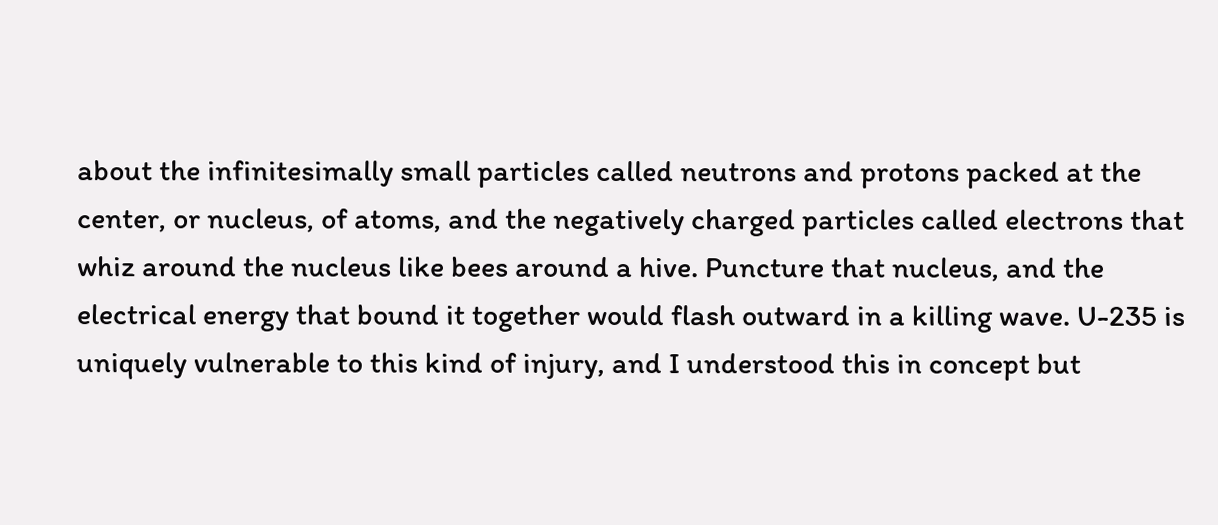about the infinitesimally small particles called neutrons and protons packed at the center, or nucleus, of atoms, and the negatively charged particles called electrons that whiz around the nucleus like bees around a hive. Puncture that nucleus, and the electrical energy that bound it together would flash outward in a killing wave. U-235 is uniquely vulnerable to this kind of injury, and I understood this in concept but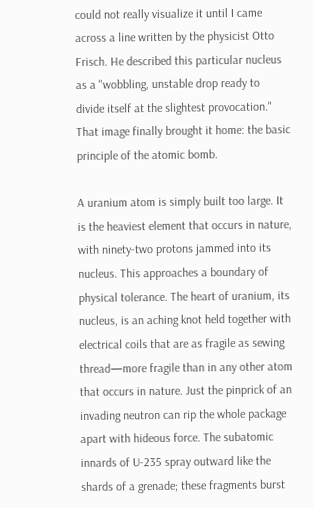could not really visualize it until I came across a line written by the physicist Otto Frisch. He described this particular nucleus as a "wobbling, unstable drop ready to divide itself at the slightest provocation." That image finally brought it home: the basic principle of the atomic bomb.

A uranium atom is simply built too large. It is the heaviest element that occurs in nature, with ninety-two protons jammed into its nucleus. This approaches a boundary of physical tolerance. The heart of uranium, its nucleus, is an aching knot held together with electrical coils that are as fragile as sewing thread—more fragile than in any other atom that occurs in nature. Just the pinprick of an invading neutron can rip the whole package apart with hideous force. The subatomic innards of U-235 spray outward like the shards of a grenade; these fragments burst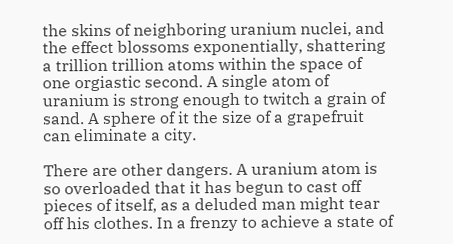the skins of neighboring uranium nuclei, and the effect blossoms exponentially, shattering a trillion trillion atoms within the space of one orgiastic second. A single atom of uranium is strong enough to twitch a grain of sand. A sphere of it the size of a grapefruit can eliminate a city.

There are other dangers. A uranium atom is so overloaded that it has begun to cast off pieces of itself, as a deluded man might tear off his clothes. In a frenzy to achieve a state of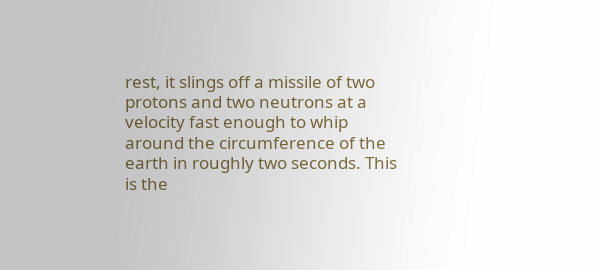rest, it slings off a missile of two protons and two neutrons at a velocity fast enough to whip around the circumference of the earth in roughly two seconds. This is the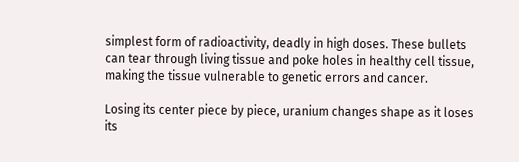simplest form of radioactivity, deadly in high doses. These bullets can tear through living tissue and poke holes in healthy cell tissue, making the tissue vulnerable to genetic errors and cancer.

Losing its center piece by piece, uranium changes shape as it loses its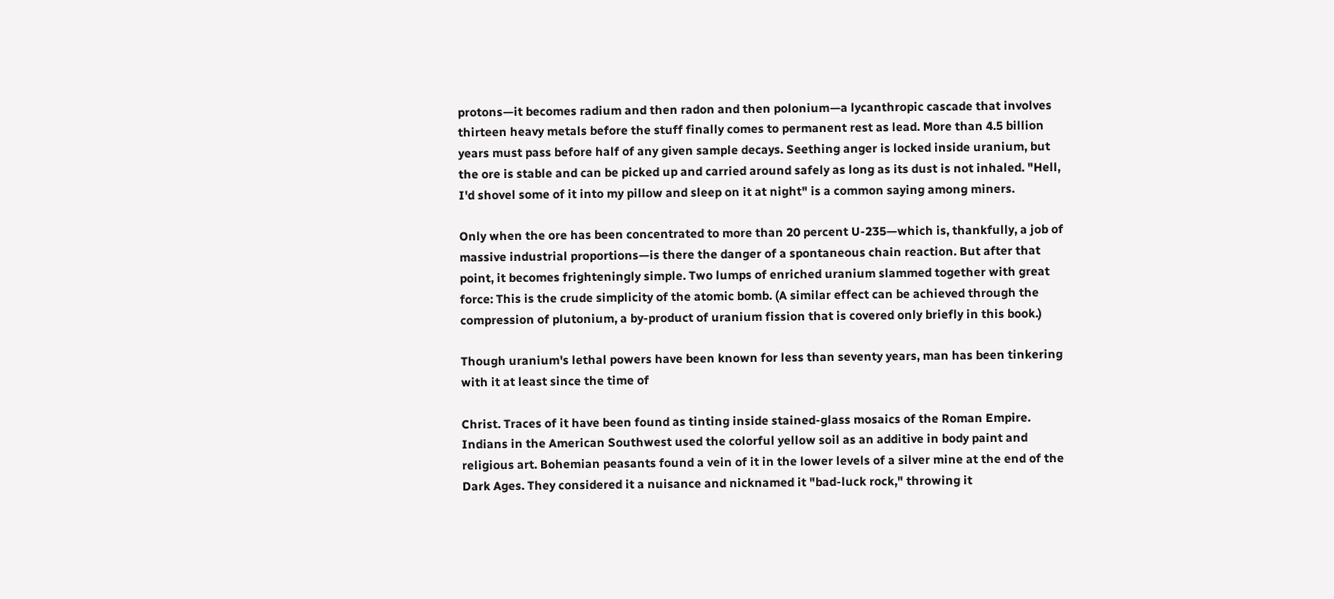protons—it becomes radium and then radon and then polonium—a lycanthropic cascade that involves thirteen heavy metals before the stuff finally comes to permanent rest as lead. More than 4.5 billion years must pass before half of any given sample decays. Seething anger is locked inside uranium, but the ore is stable and can be picked up and carried around safely as long as its dust is not inhaled. "Hell, I'd shovel some of it into my pillow and sleep on it at night" is a common saying among miners.

Only when the ore has been concentrated to more than 20 percent U-235—which is, thankfully, a job of massive industrial proportions—is there the danger of a spontaneous chain reaction. But after that point, it becomes frighteningly simple. Two lumps of enriched uranium slammed together with great force: This is the crude simplicity of the atomic bomb. (A similar effect can be achieved through the compression of plutonium, a by-product of uranium fission that is covered only briefly in this book.)

Though uranium's lethal powers have been known for less than seventy years, man has been tinkering with it at least since the time of

Christ. Traces of it have been found as tinting inside stained-glass mosaics of the Roman Empire. Indians in the American Southwest used the colorful yellow soil as an additive in body paint and religious art. Bohemian peasants found a vein of it in the lower levels of a silver mine at the end of the Dark Ages. They considered it a nuisance and nicknamed it "bad-luck rock," throwing it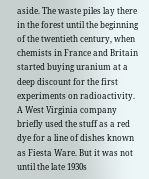aside. The waste piles lay there in the forest until the beginning of the twentieth century, when chemists in France and Britain started buying uranium at a deep discount for the first experiments on radioactivity. A West Virginia company briefly used the stuff as a red dye for a line of dishes known as Fiesta Ware. But it was not until the late 1930s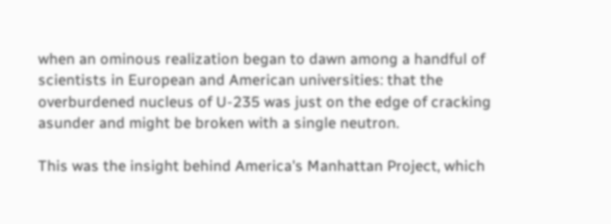when an ominous realization began to dawn among a handful of scientists in European and American universities: that the overburdened nucleus of U-235 was just on the edge of cracking asunder and might be broken with a single neutron.

This was the insight behind America's Manhattan Project, which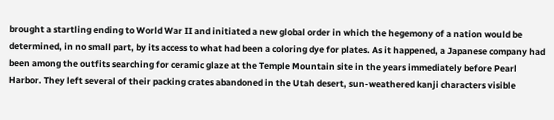brought a startling ending to World War II and initiated a new global order in which the hegemony of a nation would be determined, in no small part, by its access to what had been a coloring dye for plates. As it happened, a Japanese company had been among the outfits searching for ceramic glaze at the Temple Mountain site in the years immediately before Pearl Harbor. They left several of their packing crates abandoned in the Utah desert, sun-weathered kanji characters visible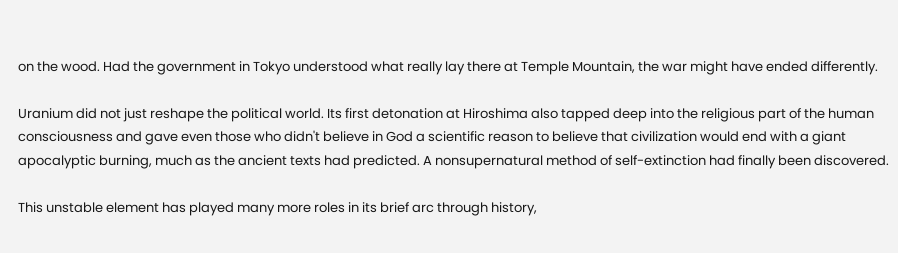on the wood. Had the government in Tokyo understood what really lay there at Temple Mountain, the war might have ended differently.

Uranium did not just reshape the political world. Its first detonation at Hiroshima also tapped deep into the religious part of the human consciousness and gave even those who didn't believe in God a scientific reason to believe that civilization would end with a giant apocalyptic burning, much as the ancient texts had predicted. A nonsupernatural method of self-extinction had finally been discovered.

This unstable element has played many more roles in its brief arc through history,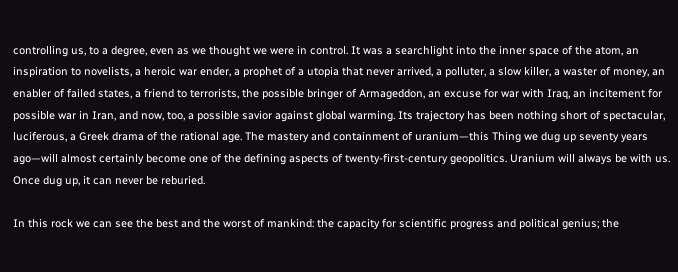controlling us, to a degree, even as we thought we were in control. It was a searchlight into the inner space of the atom, an inspiration to novelists, a heroic war ender, a prophet of a utopia that never arrived, a polluter, a slow killer, a waster of money, an enabler of failed states, a friend to terrorists, the possible bringer of Armageddon, an excuse for war with Iraq, an incitement for possible war in Iran, and now, too, a possible savior against global warming. Its trajectory has been nothing short of spectacular, luciferous, a Greek drama of the rational age. The mastery and containment of uranium—this Thing we dug up seventy years ago—will almost certainly become one of the defining aspects of twenty-first-century geopolitics. Uranium will always be with us. Once dug up, it can never be reburied.

In this rock we can see the best and the worst of mankind: the capacity for scientific progress and political genius; the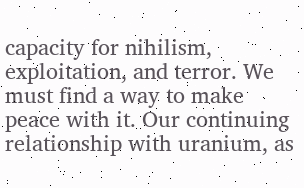capacity for nihilism, exploitation, and terror. We must find a way to make peace with it. Our continuing relationship with uranium, as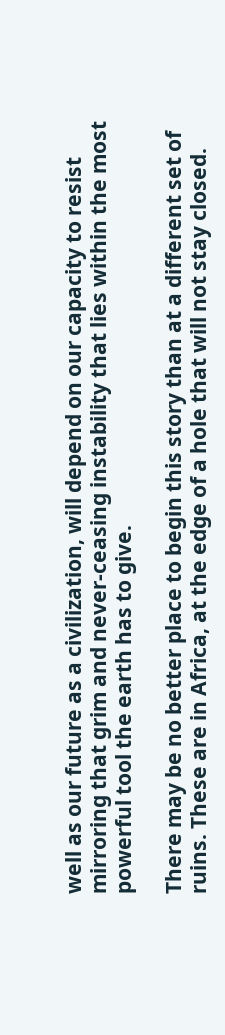well as our future as a civilization, will depend on our capacity to resist mirroring that grim and never-ceasing instability that lies within the most powerful tool the earth has to give.

There may be no better place to begin this story than at a different set of ruins. These are in Africa, at the edge of a hole that will not stay closed.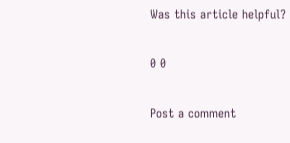Was this article helpful?

0 0

Post a comment